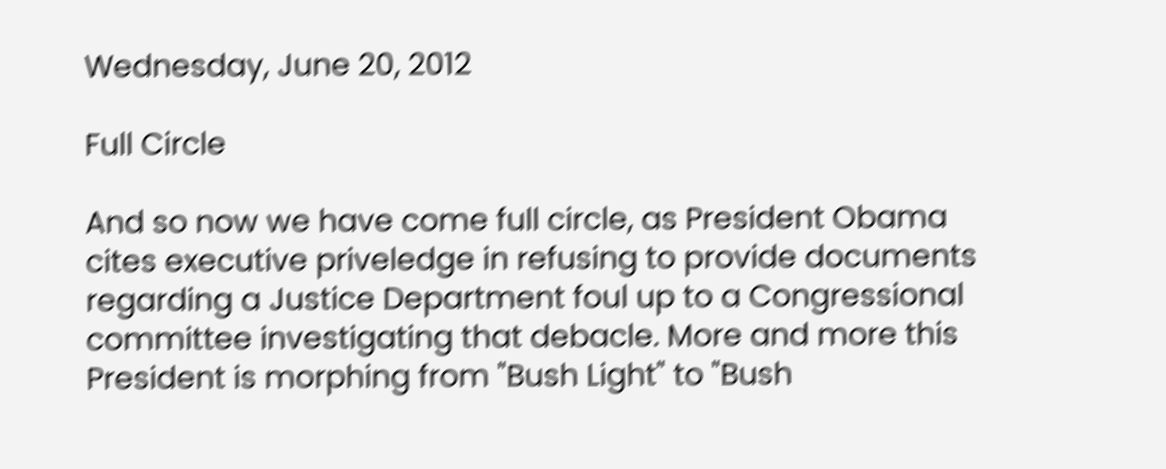Wednesday, June 20, 2012

Full Circle

And so now we have come full circle, as President Obama cites executive priveledge in refusing to provide documents regarding a Justice Department foul up to a Congressional committee investigating that debacle. More and more this President is morphing from "Bush Light" to "Bush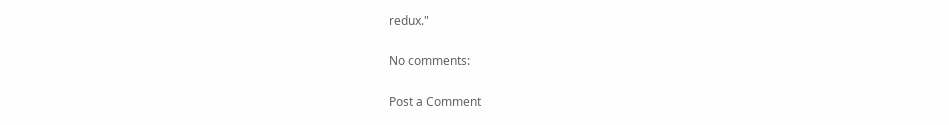redux."

No comments:

Post a Comment